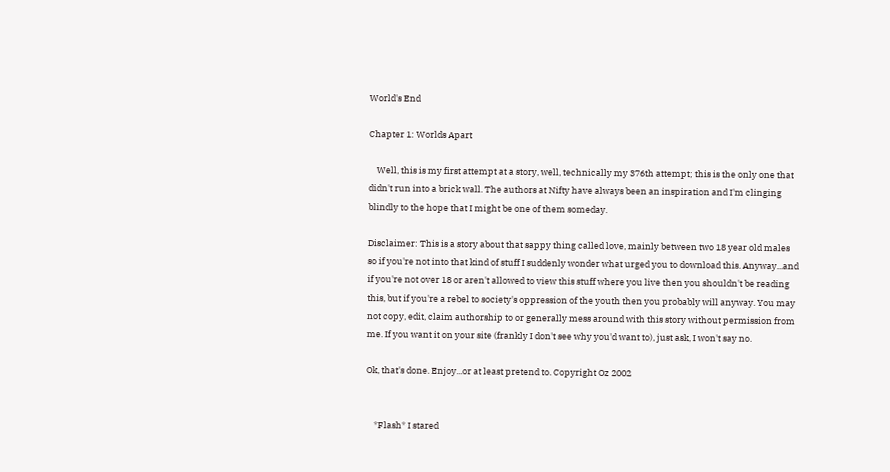World's End

Chapter 1: Worlds Apart

    Well, this is my first attempt at a story, well, technically my 376th attempt; this is the only one that didn't run into a brick wall. The authors at Nifty have always been an inspiration and I'm clinging blindly to the hope that I might be one of them someday.

Disclaimer: This is a story about that sappy thing called love, mainly between two 18 year old males so if you're not into that kind of stuff I suddenly wonder what urged you to download this. Anyway...and if you're not over 18 or aren't allowed to view this stuff where you live then you shouldn't be reading this, but if you're a rebel to society's oppression of the youth then you probably will anyway. You may not copy, edit, claim authorship to or generally mess around with this story without permission from me. If you want it on your site (frankly I don't see why you'd want to), just ask, I won't say no.

Ok, that's done. Enjoy...or at least pretend to. Copyright Oz 2002


    *Flash* I stared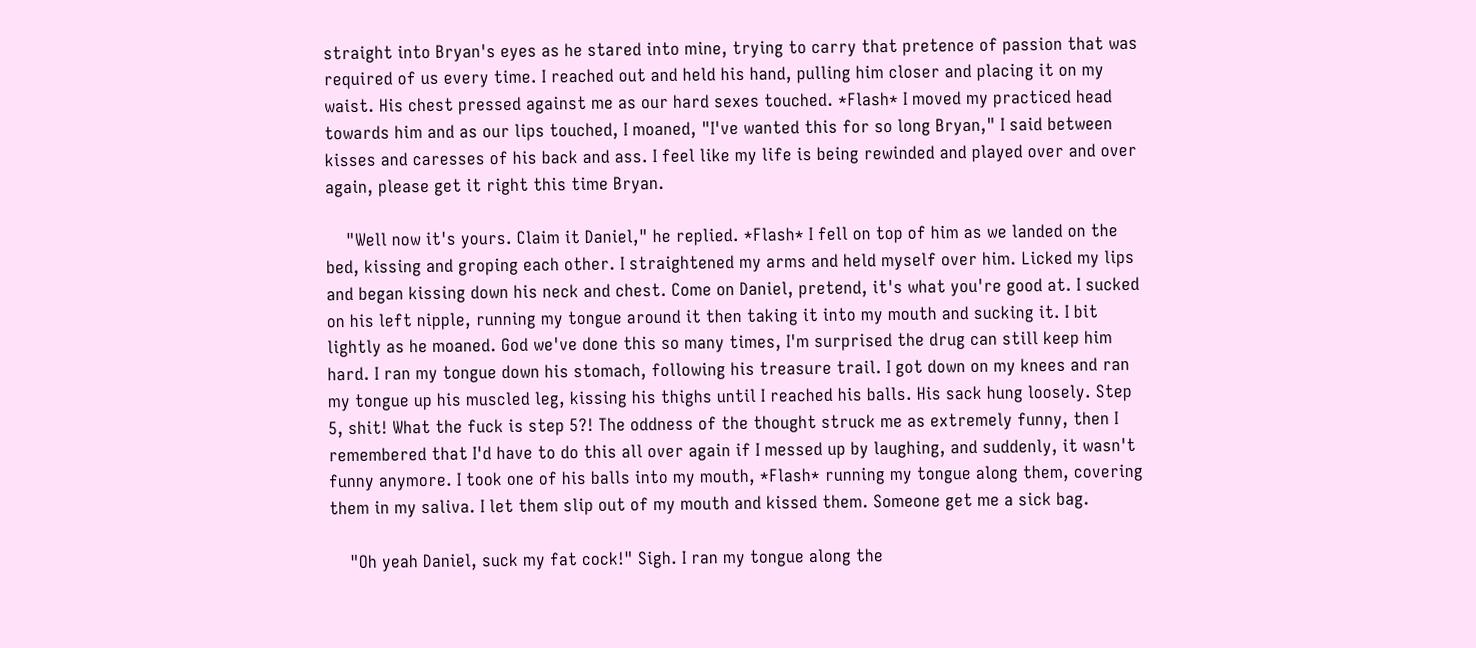straight into Bryan's eyes as he stared into mine, trying to carry that pretence of passion that was required of us every time. I reached out and held his hand, pulling him closer and placing it on my waist. His chest pressed against me as our hard sexes touched. *Flash* I moved my practiced head towards him and as our lips touched, I moaned, "I've wanted this for so long Bryan," I said between kisses and caresses of his back and ass. I feel like my life is being rewinded and played over and over again, please get it right this time Bryan.

    "Well now it's yours. Claim it Daniel," he replied. *Flash* I fell on top of him as we landed on the bed, kissing and groping each other. I straightened my arms and held myself over him. Licked my lips and began kissing down his neck and chest. Come on Daniel, pretend, it's what you're good at. I sucked on his left nipple, running my tongue around it then taking it into my mouth and sucking it. I bit lightly as he moaned. God we've done this so many times, I'm surprised the drug can still keep him hard. I ran my tongue down his stomach, following his treasure trail. I got down on my knees and ran my tongue up his muscled leg, kissing his thighs until I reached his balls. His sack hung loosely. Step 5, shit! What the fuck is step 5?! The oddness of the thought struck me as extremely funny, then I remembered that I'd have to do this all over again if I messed up by laughing, and suddenly, it wasn't funny anymore. I took one of his balls into my mouth, *Flash* running my tongue along them, covering them in my saliva. I let them slip out of my mouth and kissed them. Someone get me a sick bag.

    "Oh yeah Daniel, suck my fat cock!" Sigh. I ran my tongue along the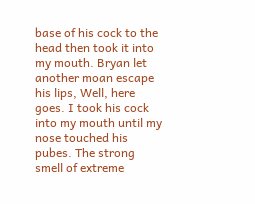base of his cock to the head then took it into my mouth. Bryan let another moan escape his lips, Well, here goes. I took his cock into my mouth until my nose touched his pubes. The strong smell of extreme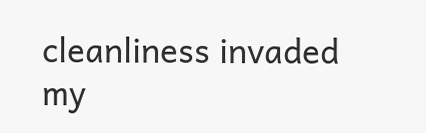cleanliness invaded my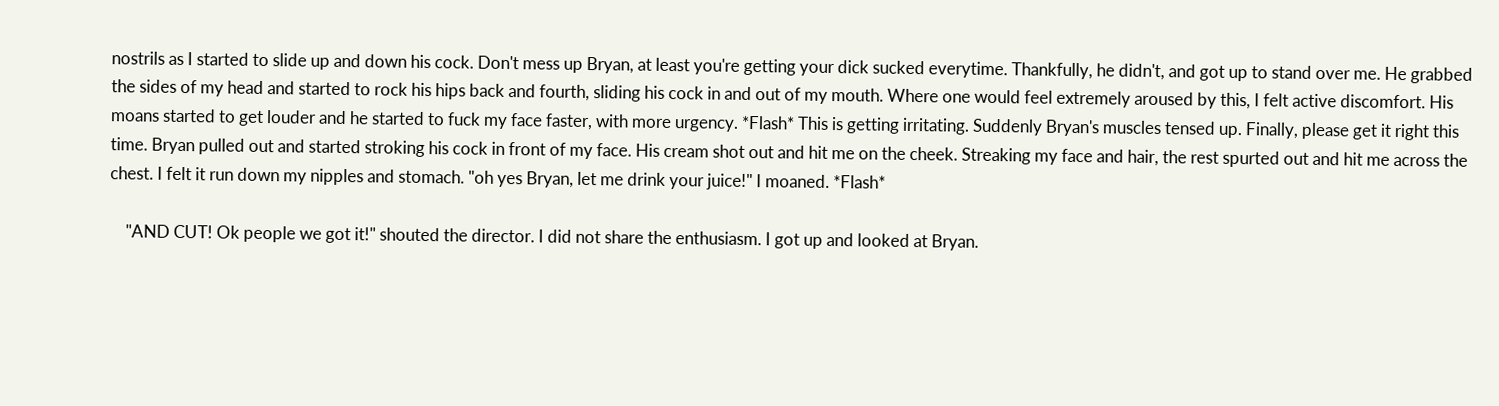nostrils as I started to slide up and down his cock. Don't mess up Bryan, at least you're getting your dick sucked everytime. Thankfully, he didn't, and got up to stand over me. He grabbed the sides of my head and started to rock his hips back and fourth, sliding his cock in and out of my mouth. Where one would feel extremely aroused by this, I felt active discomfort. His moans started to get louder and he started to fuck my face faster, with more urgency. *Flash* This is getting irritating. Suddenly Bryan's muscles tensed up. Finally, please get it right this time. Bryan pulled out and started stroking his cock in front of my face. His cream shot out and hit me on the cheek. Streaking my face and hair, the rest spurted out and hit me across the chest. I felt it run down my nipples and stomach. "oh yes Bryan, let me drink your juice!" I moaned. *Flash*

    "AND CUT! Ok people we got it!" shouted the director. I did not share the enthusiasm. I got up and looked at Bryan.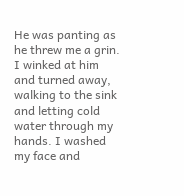He was panting as he threw me a grin. I winked at him and turned away, walking to the sink and letting cold water through my hands. I washed my face and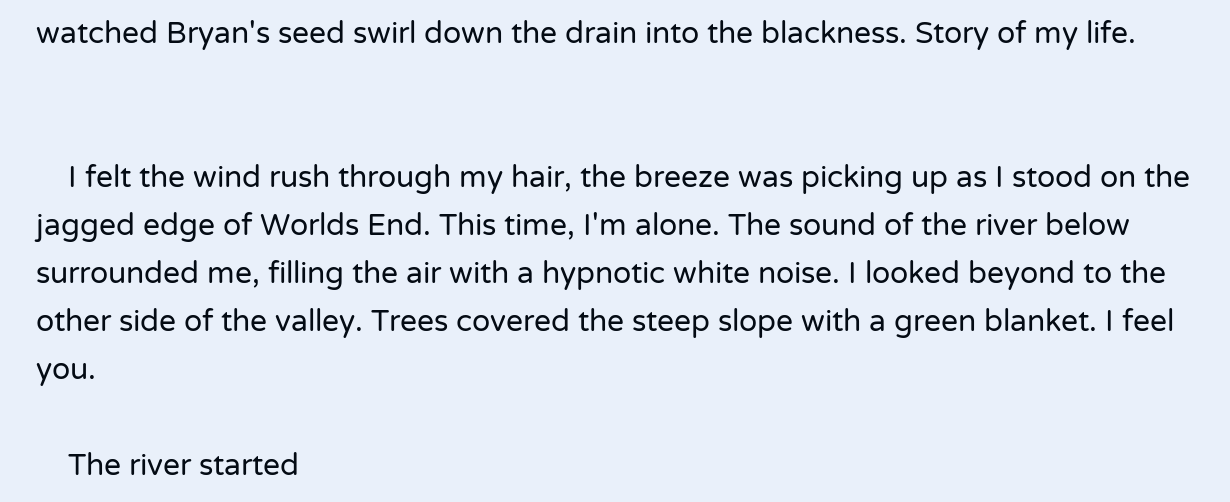watched Bryan's seed swirl down the drain into the blackness. Story of my life.


    I felt the wind rush through my hair, the breeze was picking up as I stood on the jagged edge of Worlds End. This time, I'm alone. The sound of the river below surrounded me, filling the air with a hypnotic white noise. I looked beyond to the other side of the valley. Trees covered the steep slope with a green blanket. I feel you.

    The river started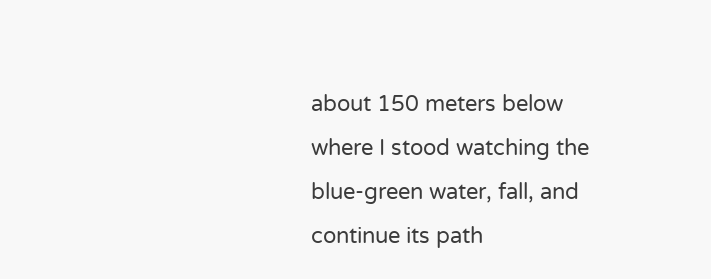about 150 meters below where I stood watching the blue-green water, fall, and continue its path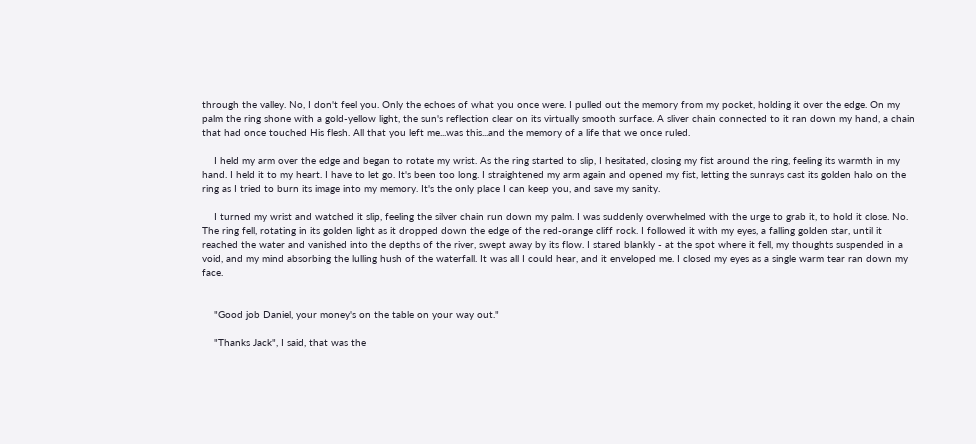through the valley. No, I don't feel you. Only the echoes of what you once were. I pulled out the memory from my pocket, holding it over the edge. On my palm the ring shone with a gold-yellow light, the sun's reflection clear on its virtually smooth surface. A sliver chain connected to it ran down my hand, a chain that had once touched His flesh. All that you left me...was this...and the memory of a life that we once ruled.

    I held my arm over the edge and began to rotate my wrist. As the ring started to slip, I hesitated, closing my fist around the ring, feeling its warmth in my hand. I held it to my heart. I have to let go. It's been too long. I straightened my arm again and opened my fist, letting the sunrays cast its golden halo on the ring as I tried to burn its image into my memory. It's the only place I can keep you, and save my sanity.

    I turned my wrist and watched it slip, feeling the silver chain run down my palm. I was suddenly overwhelmed with the urge to grab it, to hold it close. No. The ring fell, rotating in its golden light as it dropped down the edge of the red-orange cliff rock. I followed it with my eyes, a falling golden star, until it reached the water and vanished into the depths of the river, swept away by its flow. I stared blankly - at the spot where it fell, my thoughts suspended in a void, and my mind absorbing the lulling hush of the waterfall. It was all I could hear, and it enveloped me. I closed my eyes as a single warm tear ran down my face.


    "Good job Daniel, your money's on the table on your way out."

    "Thanks Jack", I said, that was the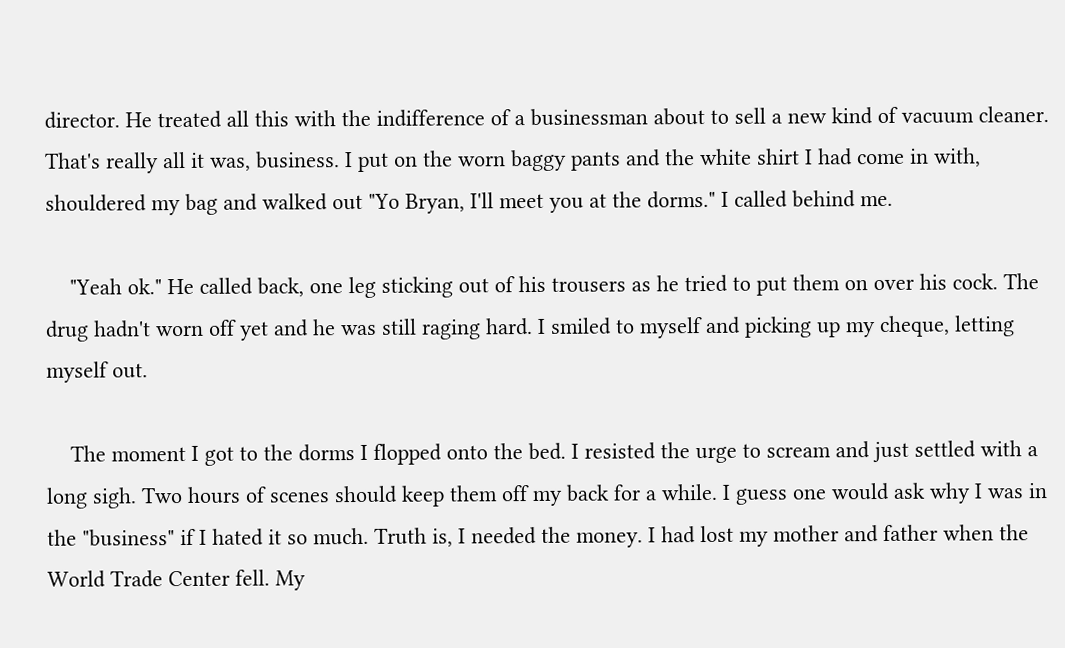director. He treated all this with the indifference of a businessman about to sell a new kind of vacuum cleaner. That's really all it was, business. I put on the worn baggy pants and the white shirt I had come in with, shouldered my bag and walked out "Yo Bryan, I'll meet you at the dorms." I called behind me.

    "Yeah ok." He called back, one leg sticking out of his trousers as he tried to put them on over his cock. The drug hadn't worn off yet and he was still raging hard. I smiled to myself and picking up my cheque, letting myself out.

    The moment I got to the dorms I flopped onto the bed. I resisted the urge to scream and just settled with a long sigh. Two hours of scenes should keep them off my back for a while. I guess one would ask why I was in the "business" if I hated it so much. Truth is, I needed the money. I had lost my mother and father when the World Trade Center fell. My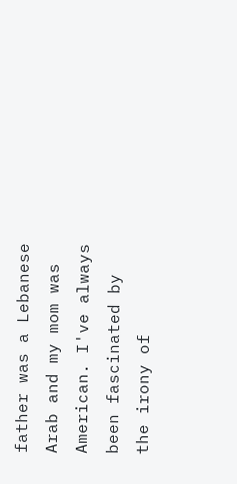father was a Lebanese Arab and my mom was American. I've always been fascinated by the irony of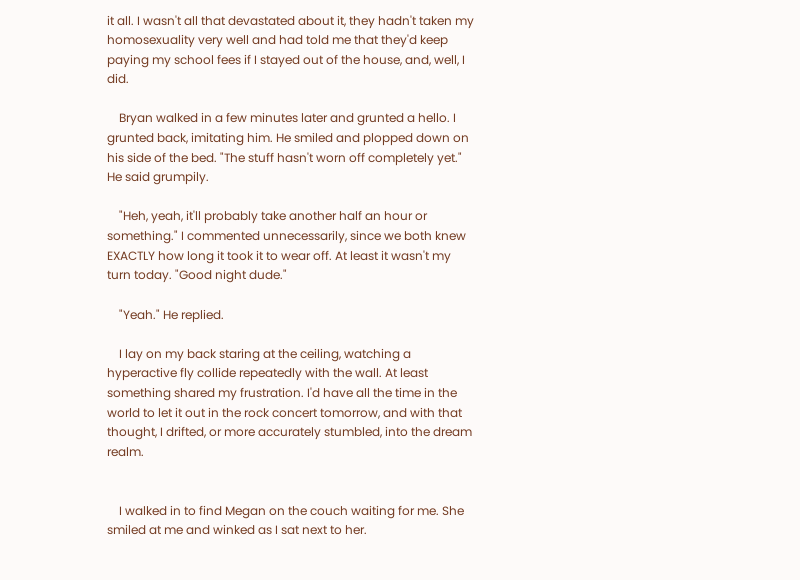it all. I wasn't all that devastated about it, they hadn't taken my homosexuality very well and had told me that they'd keep paying my school fees if I stayed out of the house, and, well, I did.

    Bryan walked in a few minutes later and grunted a hello. I grunted back, imitating him. He smiled and plopped down on his side of the bed. "The stuff hasn't worn off completely yet." He said grumpily.

    "Heh, yeah, it'll probably take another half an hour or something." I commented unnecessarily, since we both knew EXACTLY how long it took it to wear off. At least it wasn't my turn today. "Good night dude."

    "Yeah." He replied.

    I lay on my back staring at the ceiling, watching a hyperactive fly collide repeatedly with the wall. At least something shared my frustration. I'd have all the time in the world to let it out in the rock concert tomorrow, and with that thought, I drifted, or more accurately stumbled, into the dream realm.


    I walked in to find Megan on the couch waiting for me. She smiled at me and winked as I sat next to her.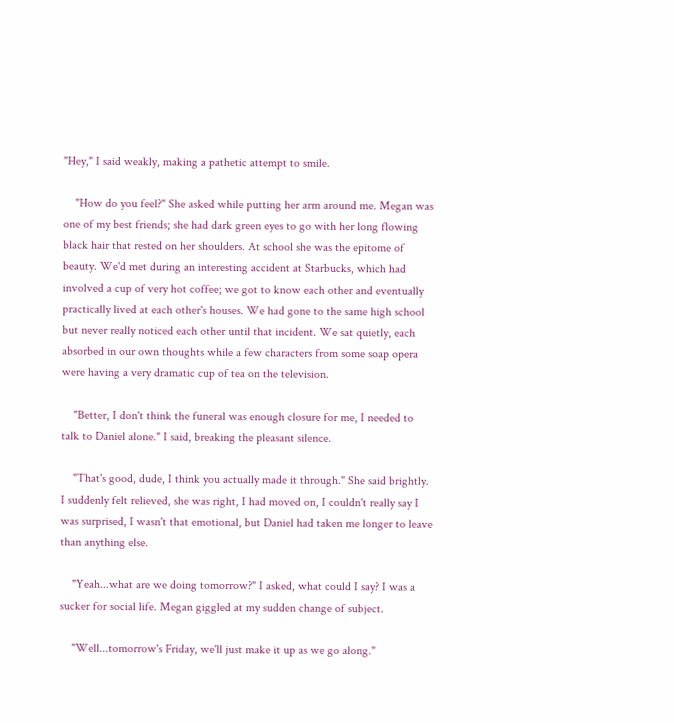"Hey," I said weakly, making a pathetic attempt to smile.

    "How do you feel?" She asked while putting her arm around me. Megan was one of my best friends; she had dark green eyes to go with her long flowing black hair that rested on her shoulders. At school she was the epitome of beauty. We'd met during an interesting accident at Starbucks, which had involved a cup of very hot coffee; we got to know each other and eventually practically lived at each other's houses. We had gone to the same high school but never really noticed each other until that incident. We sat quietly, each absorbed in our own thoughts while a few characters from some soap opera were having a very dramatic cup of tea on the television.

    "Better, I don't think the funeral was enough closure for me, I needed to talk to Daniel alone." I said, breaking the pleasant silence.

    "That's good, dude, I think you actually made it through." She said brightly. I suddenly felt relieved, she was right, I had moved on, I couldn't really say I was surprised, I wasn't that emotional, but Daniel had taken me longer to leave than anything else.

    "Yeah...what are we doing tomorrow?" I asked, what could I say? I was a sucker for social life. Megan giggled at my sudden change of subject.

    "Well...tomorrow's Friday, we'll just make it up as we go along."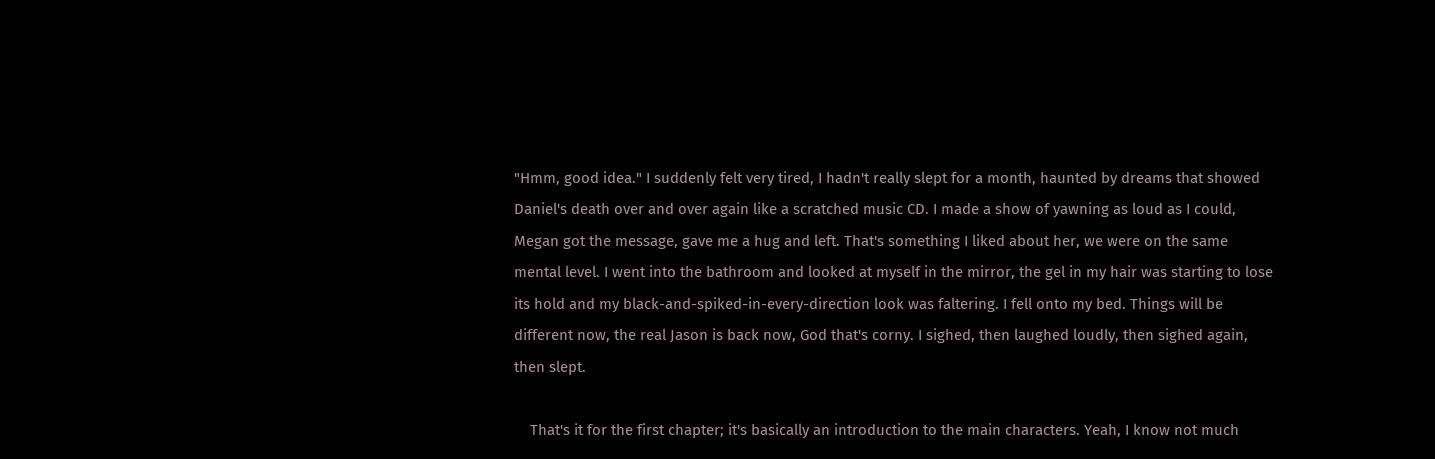"Hmm, good idea." I suddenly felt very tired, I hadn't really slept for a month, haunted by dreams that showed Daniel's death over and over again like a scratched music CD. I made a show of yawning as loud as I could, Megan got the message, gave me a hug and left. That's something I liked about her, we were on the same mental level. I went into the bathroom and looked at myself in the mirror, the gel in my hair was starting to lose its hold and my black-and-spiked-in-every-direction look was faltering. I fell onto my bed. Things will be different now, the real Jason is back now, God that's corny. I sighed, then laughed loudly, then sighed again, then slept.

    That's it for the first chapter; it's basically an introduction to the main characters. Yeah, I know not much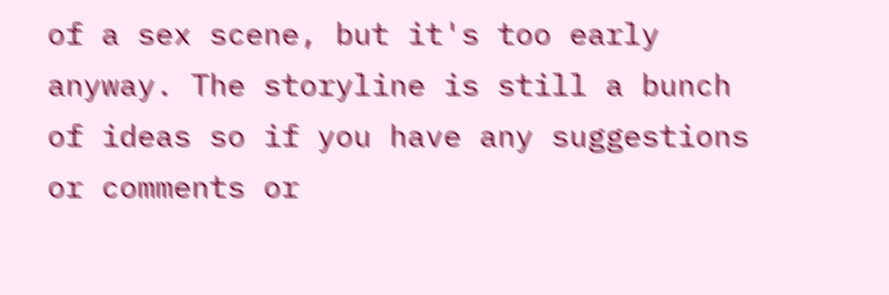of a sex scene, but it's too early anyway. The storyline is still a bunch of ideas so if you have any suggestions or comments or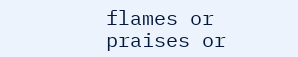flames or praises or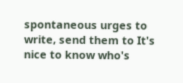spontaneous urges to write, send them to It's nice to know who's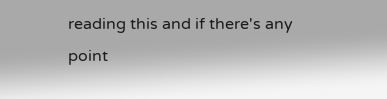reading this and if there's any point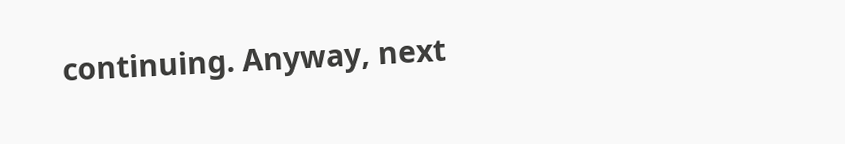continuing. Anyway, next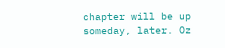chapter will be up someday, later. Oz